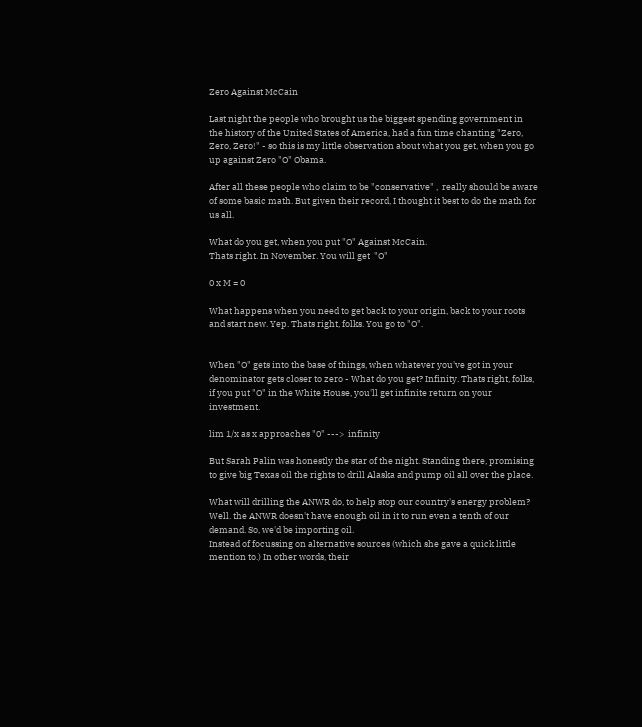Zero Against McCain

Last night the people who brought us the biggest spending government in the history of the United States of America, had a fun time chanting "Zero, Zero, Zero!" - so this is my little observation about what you get, when you go up against Zero "O" Obama.

After all these people who claim to be "conservative" ,  really should be aware of some basic math. But given their record, I thought it best to do the math for us all.

What do you get, when you put "O" Against McCain.
Thats right. In November. You will get  "O"

0 x M = 0

What happens when you need to get back to your origin, back to your roots and start new. Yep. Thats right, folks. You go to "O".


When "O" gets into the base of things, when whatever you've got in your denominator gets closer to zero - What do you get? Infinity. Thats right, folks, if you put "O" in the White House, you'll get infinite return on your investment.

lim 1/x as x approaches "0" --->  infinity

But Sarah Palin was honestly the star of the night. Standing there, promising to give big Texas oil the rights to drill Alaska and pump oil all over the place.

What will drilling the ANWR do, to help stop our country's energy problem? Well. the ANWR doesn't have enough oil in it to run even a tenth of our demand. So, we'd be importing oil.
Instead of focussing on alternative sources (which she gave a quick little mention to.) In other words, their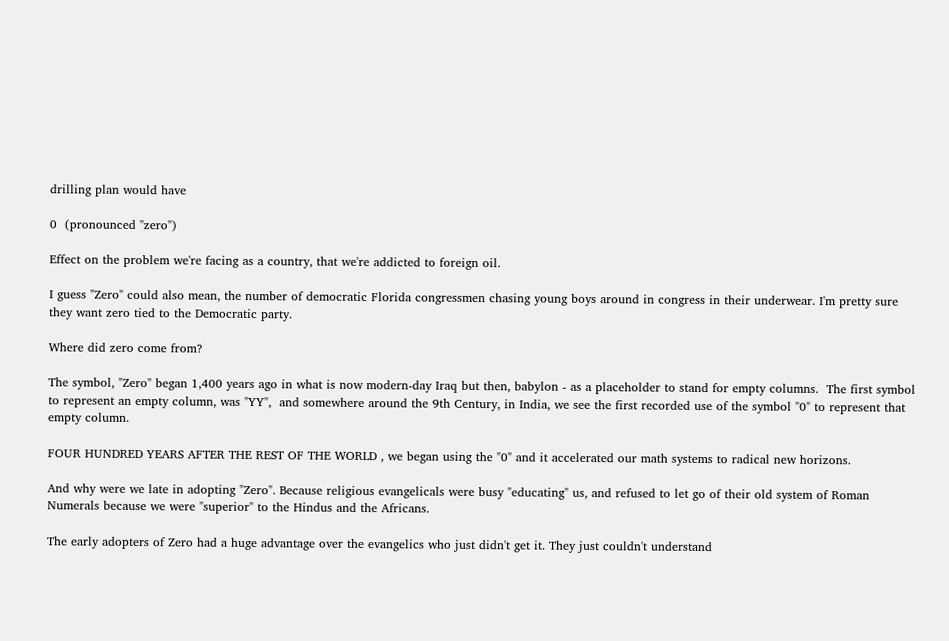drilling plan would have

0  (pronounced "zero")

Effect on the problem we're facing as a country, that we're addicted to foreign oil.

I guess "Zero" could also mean, the number of democratic Florida congressmen chasing young boys around in congress in their underwear. I'm pretty sure they want zero tied to the Democratic party.

Where did zero come from?

The symbol, "Zero" began 1,400 years ago in what is now modern-day Iraq but then, babylon - as a placeholder to stand for empty columns.  The first symbol to represent an empty column, was "YY",  and somewhere around the 9th Century, in India, we see the first recorded use of the symbol "0" to represent that empty column.

FOUR HUNDRED YEARS AFTER THE REST OF THE WORLD , we began using the "0" and it accelerated our math systems to radical new horizons.

And why were we late in adopting "Zero". Because religious evangelicals were busy "educating" us, and refused to let go of their old system of Roman Numerals because we were "superior" to the Hindus and the Africans.

The early adopters of Zero had a huge advantage over the evangelics who just didn't get it. They just couldn't understand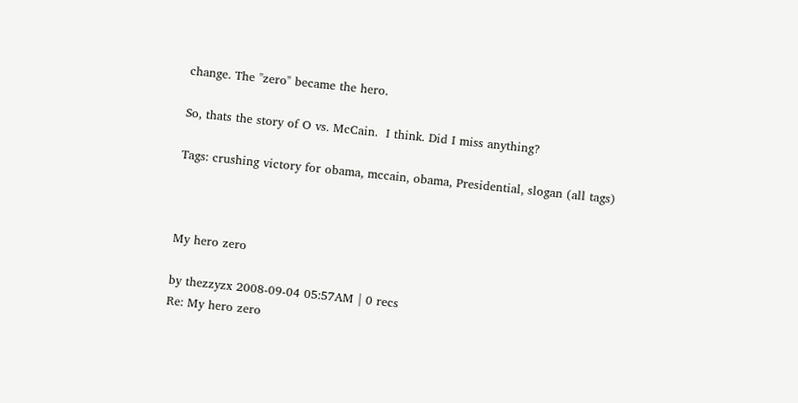change. The "zero" became the hero.

So, thats the story of O vs. McCain.  I think. Did I miss anything?

Tags: crushing victory for obama, mccain, obama, Presidential, slogan (all tags)



My hero zero

by thezzyzx 2008-09-04 05:57AM | 0 recs
Re: My hero zero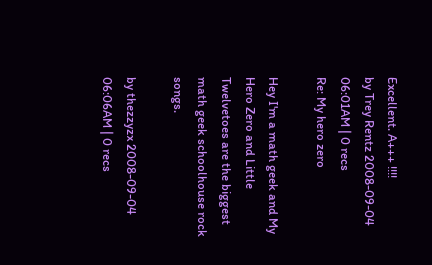Excellent. A+++ !!!!
by Trey Rentz 2008-09-04 06:01AM | 0 recs
Re: My hero zero

Hey I'm a math geek and My Hero Zero and Little Twelvetoes are the biggest math geek schoolhouse rock songs.

by thezzyzx 2008-09-04 06:06AM | 0 recs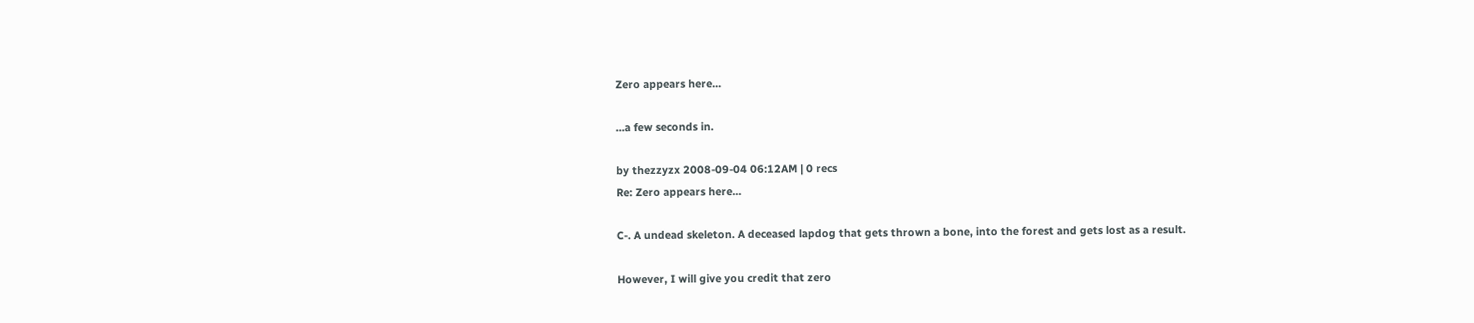Zero appears here...

...a few seconds in.

by thezzyzx 2008-09-04 06:12AM | 0 recs
Re: Zero appears here...

C-. A undead skeleton. A deceased lapdog that gets thrown a bone, into the forest and gets lost as a result.

However, I will give you credit that zero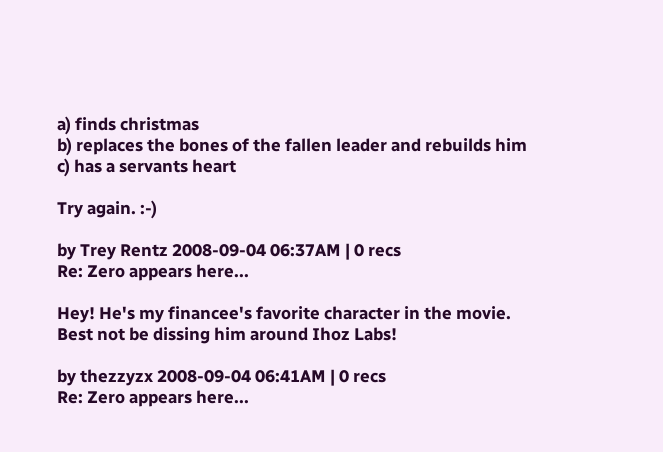a) finds christmas
b) replaces the bones of the fallen leader and rebuilds him
c) has a servants heart

Try again. :-)

by Trey Rentz 2008-09-04 06:37AM | 0 recs
Re: Zero appears here...

Hey! He's my financee's favorite character in the movie.  Best not be dissing him around Ihoz Labs!

by thezzyzx 2008-09-04 06:41AM | 0 recs
Re: Zero appears here...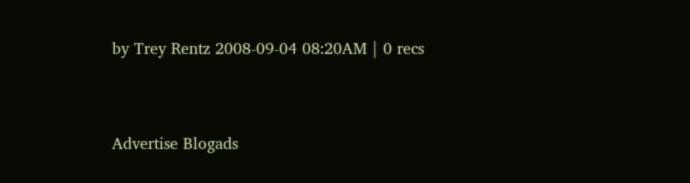by Trey Rentz 2008-09-04 08:20AM | 0 recs


Advertise Blogads